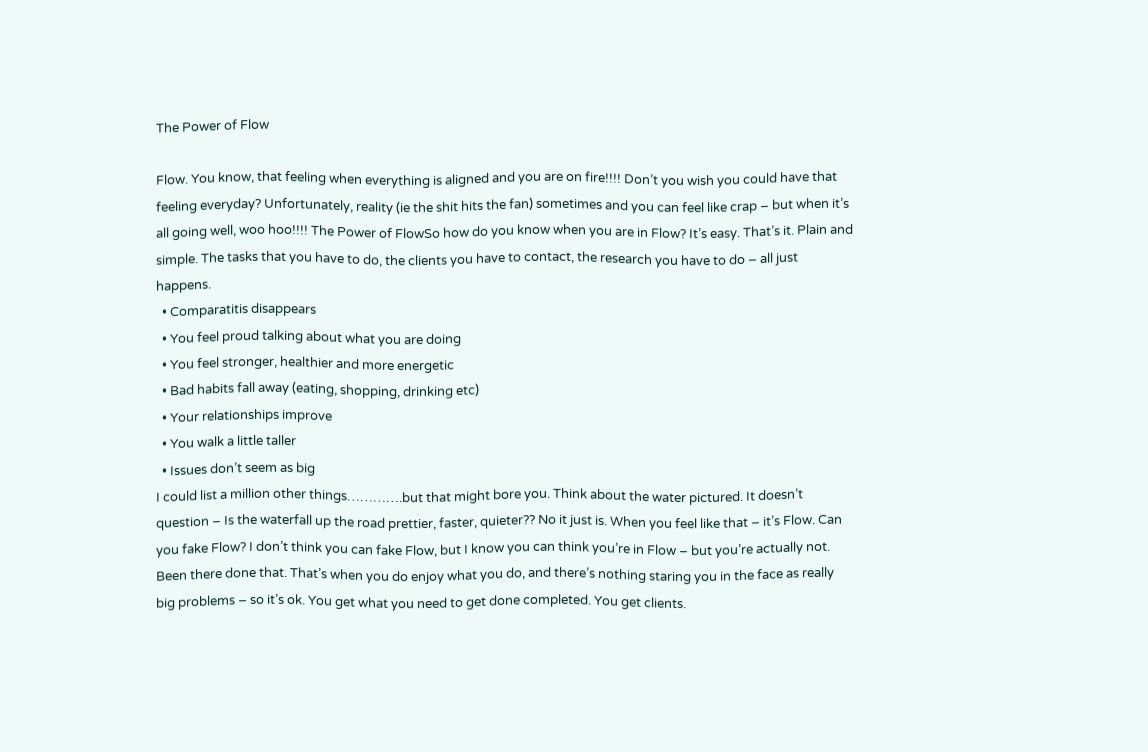The Power of Flow

Flow. You know, that feeling when everything is aligned and you are on fire!!!! Don’t you wish you could have that feeling everyday? Unfortunately, reality (ie the shit hits the fan) sometimes and you can feel like crap – but when it’s all going well, woo hoo!!!! The Power of FlowSo how do you know when you are in Flow? It’s easy. That’s it. Plain and simple. The tasks that you have to do, the clients you have to contact, the research you have to do – all just happens.
  • Comparatitis disappears
  • You feel proud talking about what you are doing
  • You feel stronger, healthier and more energetic
  • Bad habits fall away (eating, shopping, drinking etc)
  • Your relationships improve
  • You walk a little taller
  • Issues don’t seem as big
I could list a million other things………….but that might bore you. Think about the water pictured. It doesn’t question – Is the waterfall up the road prettier, faster, quieter?? No it just is. When you feel like that – it’s Flow. Can you fake Flow? I don’t think you can fake Flow, but I know you can think you’re in Flow – but you’re actually not. Been there done that. That’s when you do enjoy what you do, and there’s nothing staring you in the face as really big problems – so it’s ok. You get what you need to get done completed. You get clients.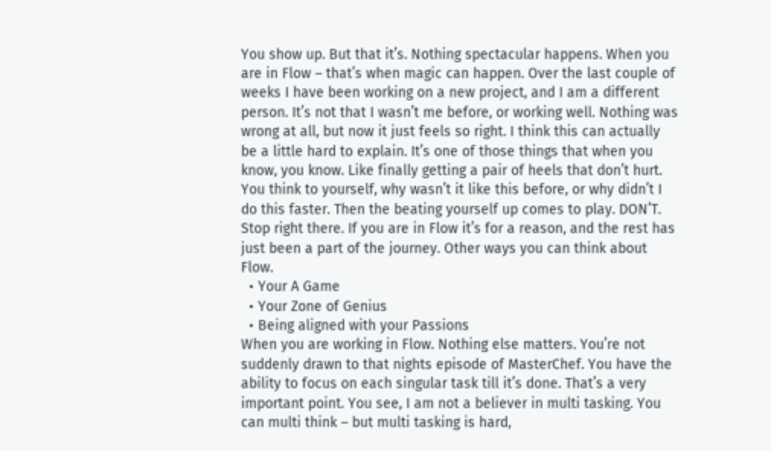You show up. But that it’s. Nothing spectacular happens. When you are in Flow – that’s when magic can happen. Over the last couple of weeks I have been working on a new project, and I am a different person. It’s not that I wasn’t me before, or working well. Nothing was wrong at all, but now it just feels so right. I think this can actually be a little hard to explain. It’s one of those things that when you know, you know. Like finally getting a pair of heels that don’t hurt. You think to yourself, why wasn’t it like this before, or why didn’t I do this faster. Then the beating yourself up comes to play. DON’T. Stop right there. If you are in Flow it’s for a reason, and the rest has just been a part of the journey. Other ways you can think about Flow.
  • Your A Game
  • Your Zone of Genius
  • Being aligned with your Passions
When you are working in Flow. Nothing else matters. You’re not suddenly drawn to that nights episode of MasterChef. You have the ability to focus on each singular task till it’s done. That’s a very important point. You see, I am not a believer in multi tasking. You can multi think – but multi tasking is hard,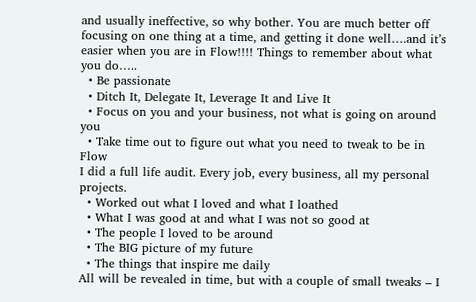and usually ineffective, so why bother. You are much better off focusing on one thing at a time, and getting it done well….and it’s easier when you are in Flow!!!! Things to remember about what you do…..
  • Be passionate
  • Ditch It, Delegate It, Leverage It and Live It
  • Focus on you and your business, not what is going on around you
  • Take time out to figure out what you need to tweak to be in Flow
I did a full life audit. Every job, every business, all my personal projects.
  • Worked out what I loved and what I loathed
  • What I was good at and what I was not so good at
  • The people I loved to be around
  • The BIG picture of my future
  • The things that inspire me daily
All will be revealed in time, but with a couple of small tweaks – I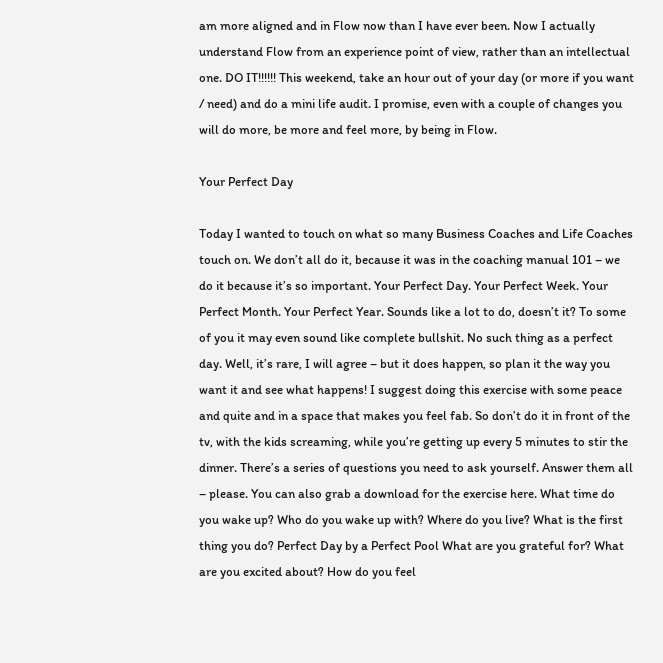am more aligned and in Flow now than I have ever been. Now I actually understand Flow from an experience point of view, rather than an intellectual one. DO IT!!!!!! This weekend, take an hour out of your day (or more if you want / need) and do a mini life audit. I promise, even with a couple of changes you will do more, be more and feel more, by being in Flow.

Your Perfect Day

Today I wanted to touch on what so many Business Coaches and Life Coaches touch on. We don’t all do it, because it was in the coaching manual 101 – we do it because it’s so important. Your Perfect Day. Your Perfect Week. Your Perfect Month. Your Perfect Year. Sounds like a lot to do, doesn’t it? To some of you it may even sound like complete bullshit. No such thing as a perfect day. Well, it’s rare, I will agree – but it does happen, so plan it the way you want it and see what happens! I suggest doing this exercise with some peace and quite and in a space that makes you feel fab. So don’t do it in front of the tv, with the kids screaming, while you’re getting up every 5 minutes to stir the dinner. There’s a series of questions you need to ask yourself. Answer them all – please. You can also grab a download for the exercise here. What time do you wake up? Who do you wake up with? Where do you live? What is the first thing you do? Perfect Day by a Perfect Pool What are you grateful for? What are you excited about? How do you feel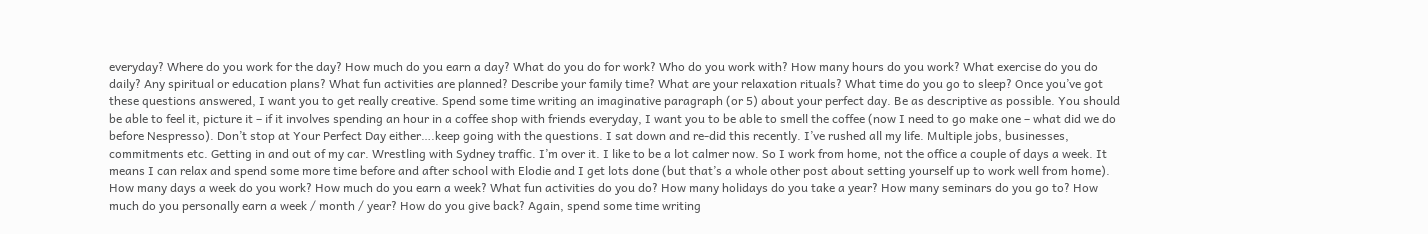everyday? Where do you work for the day? How much do you earn a day? What do you do for work? Who do you work with? How many hours do you work? What exercise do you do daily? Any spiritual or education plans? What fun activities are planned? Describe your family time? What are your relaxation rituals? What time do you go to sleep? Once you’ve got these questions answered, I want you to get really creative. Spend some time writing an imaginative paragraph (or 5) about your perfect day. Be as descriptive as possible. You should be able to feel it, picture it – if it involves spending an hour in a coffee shop with friends everyday, I want you to be able to smell the coffee (now I need to go make one – what did we do before Nespresso). Don’t stop at Your Perfect Day either….keep going with the questions. I sat down and re-did this recently. I’ve rushed all my life. Multiple jobs, businesses, commitments etc. Getting in and out of my car. Wrestling with Sydney traffic. I’m over it. I like to be a lot calmer now. So I work from home, not the office a couple of days a week. It means I can relax and spend some more time before and after school with Elodie and I get lots done (but that’s a whole other post about setting yourself up to work well from home). How many days a week do you work? How much do you earn a week? What fun activities do you do? How many holidays do you take a year? How many seminars do you go to? How much do you personally earn a week / month / year? How do you give back? Again, spend some time writing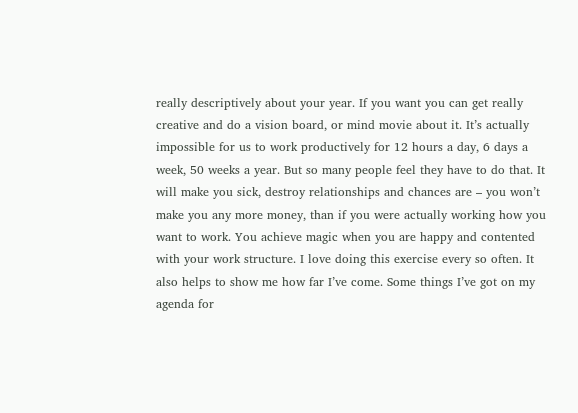really descriptively about your year. If you want you can get really creative and do a vision board, or mind movie about it. It’s actually impossible for us to work productively for 12 hours a day, 6 days a week, 50 weeks a year. But so many people feel they have to do that. It will make you sick, destroy relationships and chances are – you won’t make you any more money, than if you were actually working how you want to work. You achieve magic when you are happy and contented with your work structure. I love doing this exercise every so often. It also helps to show me how far I’ve come. Some things I’ve got on my agenda for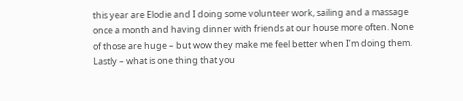this year are Elodie and I doing some volunteer work, sailing and a massage once a month and having dinner with friends at our house more often. None of those are huge – but wow they make me feel better when I’m doing them. Lastly – what is one thing that you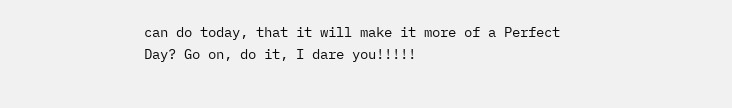can do today, that it will make it more of a Perfect Day? Go on, do it, I dare you!!!!!